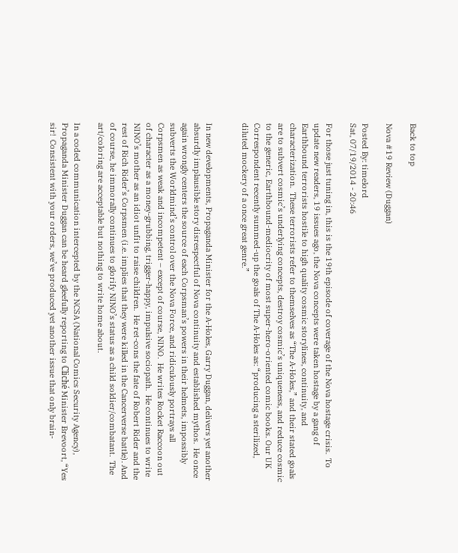Back to top

Nova #19 Review (Duggan)

Posted By: timelord
Sat, 07/19/2014 - 20:46

For those just tuning in, this is the 19th episode of coverage of the Nova hostage crisis.  To update new readers, 19 issues ago, the Nova concepts were taken hostage by a gang of Earthbound terrorists hostile to high quality cosmic storylines, continuity, and characterization.  These terrorists refer to themselves as “The A-Holes,” and their stated goals are to subvert cosmic’s underlying concepts, destroy cosmic’s uniqueness, and reduce cosmic to the generic, Earthbound-mediocrity of most super-hero-oriented comic books. Our UK Correspondent recently summed-up the goals of The A-Holes as: “producing a sterilized, diluted mockery of a once great genre.”


In new developments, Propaganda Minister for the A-Holes, Garry Duggan, delivers yet another absurdly implausible story disrespectful of Nova continuity and established mythos.  He once again wrongly centers the source of each Corpsman’s powers in their helmets, impossibly subverts the Worldmind’s control over the Nova Force, and ridiculously portrays all Corpsmen as weak and incompetent – except of course, NINO.  He writes Rocket Raccoon out of character as a money-grubbing, trigger-happy, impulsive sociopath.  He continues to write NINO’s mother as an idiot unfit to raise children.  He ret-cons the fate of Robert Rider and the rest of Rich Rider’s Corpsmen (i.e. implies that they were killed in the Cancerverse battle). And of course, he immorally continues to glorify NINO’s status as a child soldier/combatant.  The art/coloring are acceptable but nothing to write home about.

In a coded communication intercepted by the NCSA (National Comics Security Agency), Propaganda Minister Duggan can be heard gleefully reporting to Cliché Minister Brevoort, “Yes sir!  Consistent with your orders, we’ve produced yet another issue that only brain-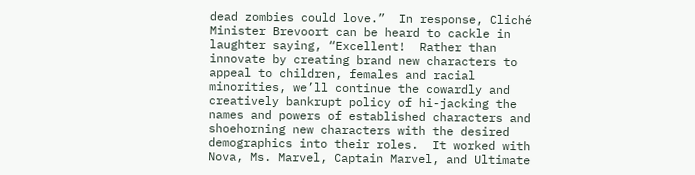dead zombies could love.”  In response, Cliché Minister Brevoort can be heard to cackle in laughter saying, “Excellent!  Rather than innovate by creating brand new characters to appeal to children, females and racial minorities, we’ll continue the cowardly and creatively bankrupt policy of hi-jacking the names and powers of established characters and shoehorning new characters with the desired demographics into their roles.  It worked with Nova, Ms. Marvel, Captain Marvel, and Ultimate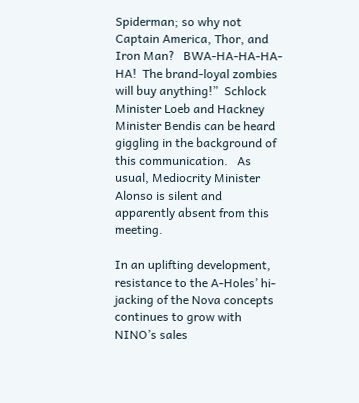Spiderman; so why not Captain America, Thor, and Iron Man?   BWA-HA-HA-HA-HA!  The brand-loyal zombies will buy anything!”  Schlock Minister Loeb and Hackney Minister Bendis can be heard giggling in the background of this communication.   As usual, Mediocrity Minister Alonso is silent and apparently absent from this meeting.

In an uplifting development, resistance to the A-Holes’ hi-jacking of the Nova concepts continues to grow with NINO’s sales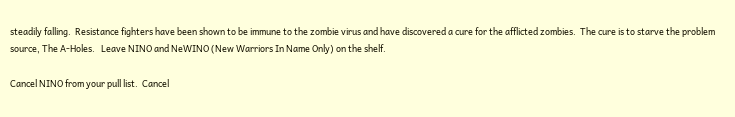steadily falling.  Resistance fighters have been shown to be immune to the zombie virus and have discovered a cure for the afflicted zombies.  The cure is to starve the problem source, The A-Holes.   Leave NINO and NeWINO (New Warriors In Name Only) on the shelf.

Cancel NINO from your pull list.  Cancel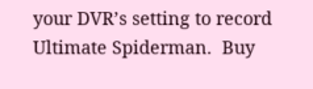your DVR’s setting to record Ultimate Spiderman.  Buy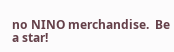no NINO merchandise.  Be a star!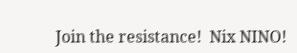Join the resistance!  Nix NINO!